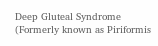Deep Gluteal Syndrome (Formerly known as Piriformis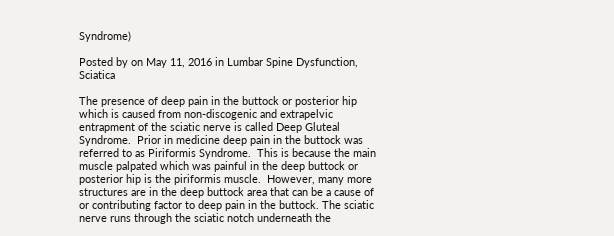Syndrome)

Posted by on May 11, 2016 in Lumbar Spine Dysfunction, Sciatica

The presence of deep pain in the buttock or posterior hip which is caused from non-discogenic and extrapelvic entrapment of the sciatic nerve is called Deep Gluteal Syndrome.  Prior in medicine deep pain in the buttock was referred to as Piriformis Syndrome.  This is because the main muscle palpated which was painful in the deep buttock or posterior hip is the piriformis muscle.  However, many more structures are in the deep buttock area that can be a cause of or contributing factor to deep pain in the buttock. The sciatic nerve runs through the sciatic notch underneath the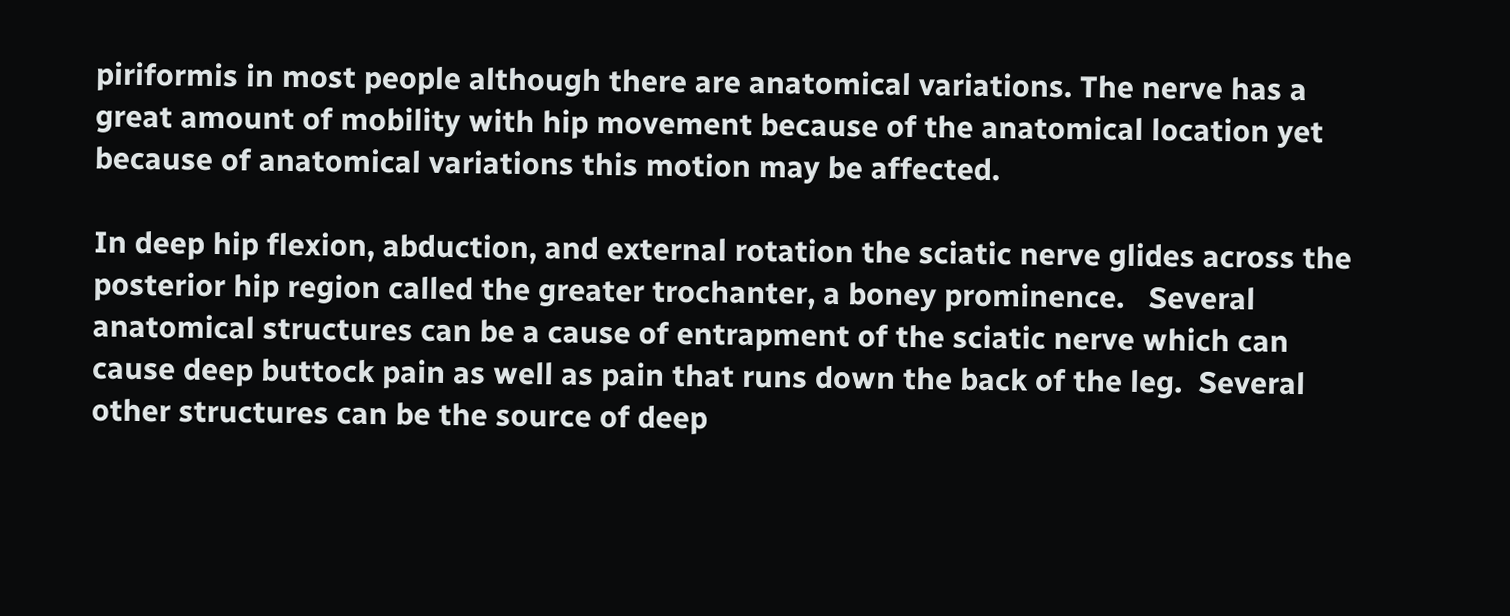piriformis in most people although there are anatomical variations. The nerve has a great amount of mobility with hip movement because of the anatomical location yet because of anatomical variations this motion may be affected.

In deep hip flexion, abduction, and external rotation the sciatic nerve glides across the posterior hip region called the greater trochanter, a boney prominence.   Several anatomical structures can be a cause of entrapment of the sciatic nerve which can cause deep buttock pain as well as pain that runs down the back of the leg.  Several other structures can be the source of deep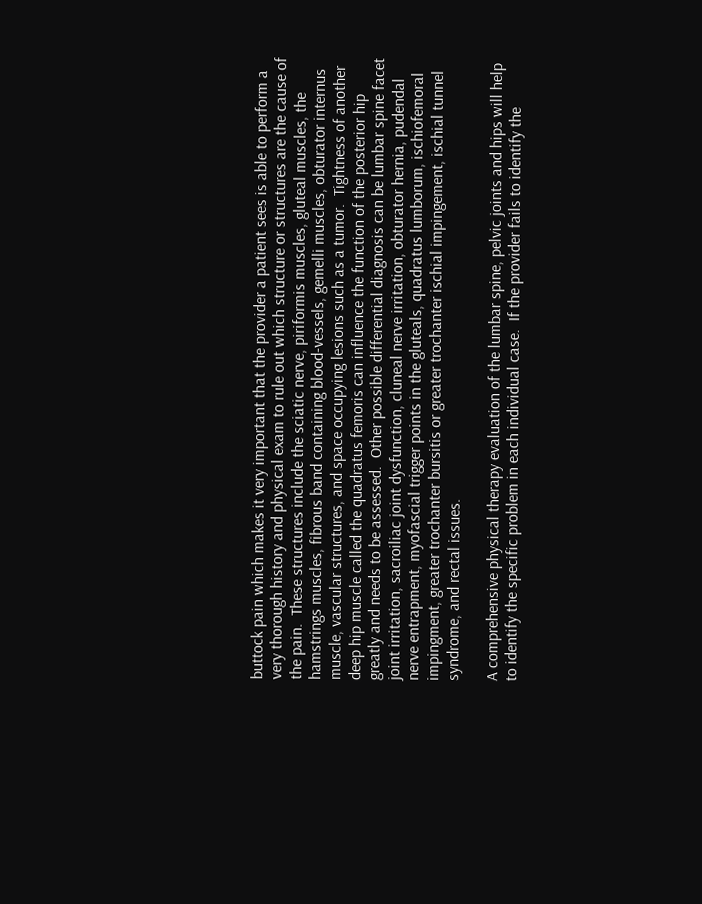buttock pain which makes it very important that the provider a patient sees is able to perform a very thorough history and physical exam to rule out which structure or structures are the cause of the pain.  These structures include the sciatic nerve, piriformis muscles, gluteal muscles, the hamstrings muscles, fibrous band containing blood-vessels, gemelli muscles, obturator internus muscle, vascular structures, and space occupying lesions such as a tumor.  Tightness of another deep hip muscle called the quadratus femoris can influence the function of the posterior hip greatly and needs to be assessed.  Other possible differential diagnosis can be lumbar spine facet joint irritation, sacroiliac joint dysfunction, cluneal nerve irritation, obturator hernia, pudendal nerve entrapment, myofascial trigger points in the gluteals, quadratus lumborum, ischiofemoral impingment, greater trochanter bursitis or greater trochanter ischial impingement, ischial tunnel syndrome, and rectal issues.

A comprehensive physical therapy evaluation of the lumbar spine, pelvic joints and hips will help to identify the specific problem in each individual case.  If the provider fails to identify the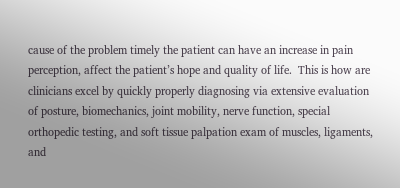cause of the problem timely the patient can have an increase in pain perception, affect the patient’s hope and quality of life.  This is how are clinicians excel by quickly properly diagnosing via extensive evaluation of posture, biomechanics, joint mobility, nerve function, special orthopedic testing, and soft tissue palpation exam of muscles, ligaments, and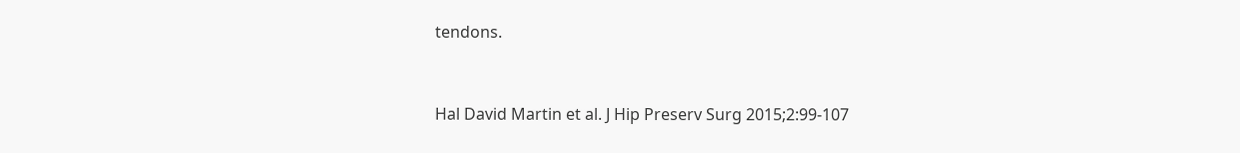tendons.


Hal David Martin et al. J Hip Preserv Surg 2015;2:99-107